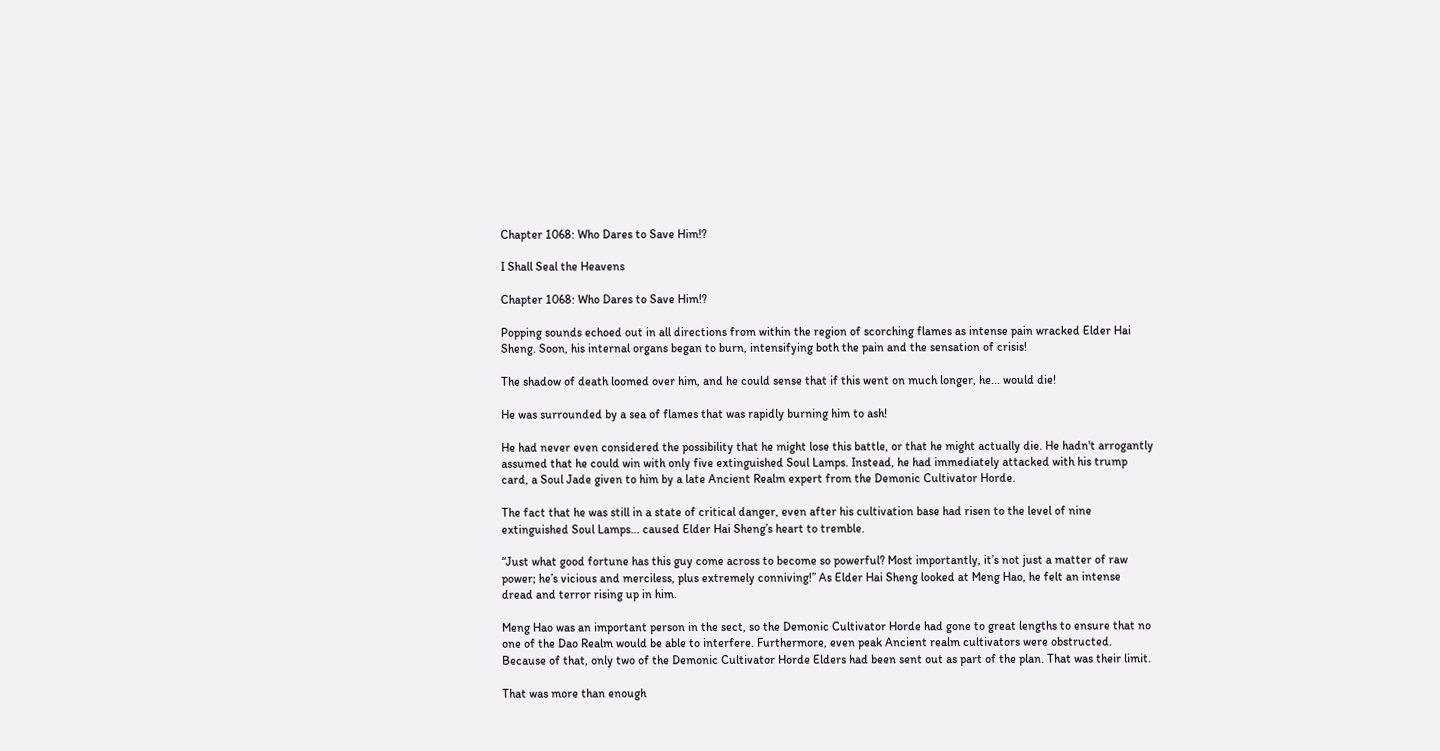Chapter 1068: Who Dares to Save Him!?

I Shall Seal the Heavens

Chapter 1068: Who Dares to Save Him!?

Popping sounds echoed out in all directions from within the region of scorching flames as intense pain wracked Elder Hai Sheng. Soon, his internal organs began to burn, intensifying both the pain and the sensation of crisis!

The shadow of death loomed over him, and he could sense that if this went on much longer, he... would die!

He was surrounded by a sea of flames that was rapidly burning him to ash!

He had never even considered the possibility that he might lose this battle, or that he might actually die. He hadn't arrogantly assumed that he could win with only five extinguished Soul Lamps. Instead, he had immediately attacked with his trump card, a Soul Jade given to him by a late Ancient Realm expert from the Demonic Cultivator Horde.

The fact that he was still in a state of critical danger, even after his cultivation base had risen to the level of nine extinguished Soul Lamps... caused Elder Hai Sheng’s heart to tremble.

“Just what good fortune has this guy come across to become so powerful? Most importantly, it’s not just a matter of raw power; he’s vicious and merciless, plus extremely conniving!” As Elder Hai Sheng looked at Meng Hao, he felt an intense dread and terror rising up in him.

Meng Hao was an important person in the sect, so the Demonic Cultivator Horde had gone to great lengths to ensure that no one of the Dao Realm would be able to interfere. Furthermore, even peak Ancient realm cultivators were obstructed. Because of that, only two of the Demonic Cultivator Horde Elders had been sent out as part of the plan. That was their limit.

That was more than enough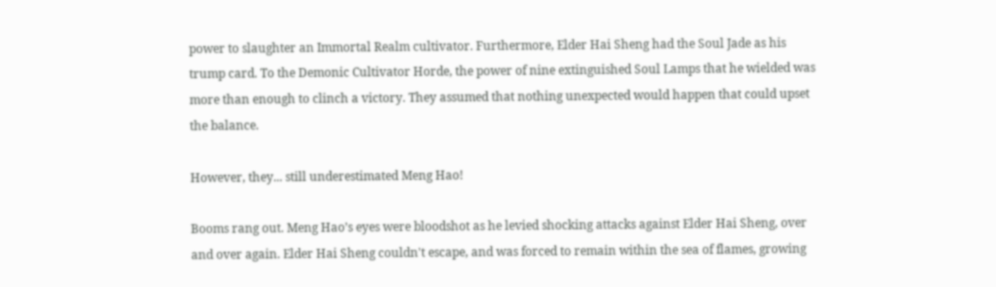power to slaughter an Immortal Realm cultivator. Furthermore, Elder Hai Sheng had the Soul Jade as his trump card. To the Demonic Cultivator Horde, the power of nine extinguished Soul Lamps that he wielded was more than enough to clinch a victory. They assumed that nothing unexpected would happen that could upset the balance.

However, they... still underestimated Meng Hao!

Booms rang out. Meng Hao’s eyes were bloodshot as he levied shocking attacks against Elder Hai Sheng, over and over again. Elder Hai Sheng couldn't escape, and was forced to remain within the sea of flames, growing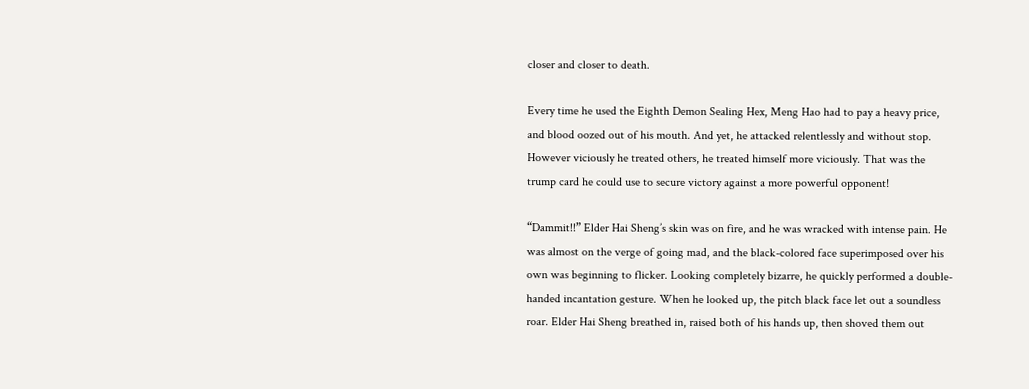closer and closer to death.

Every time he used the Eighth Demon Sealing Hex, Meng Hao had to pay a heavy price, and blood oozed out of his mouth. And yet, he attacked relentlessly and without stop. However viciously he treated others, he treated himself more viciously. That was the trump card he could use to secure victory against a more powerful opponent!

“Dammit!!” Elder Hai Sheng’s skin was on fire, and he was wracked with intense pain. He was almost on the verge of going mad, and the black-colored face superimposed over his own was beginning to flicker. Looking completely bizarre, he quickly performed a double-handed incantation gesture. When he looked up, the pitch black face let out a soundless roar. Elder Hai Sheng breathed in, raised both of his hands up, then shoved them out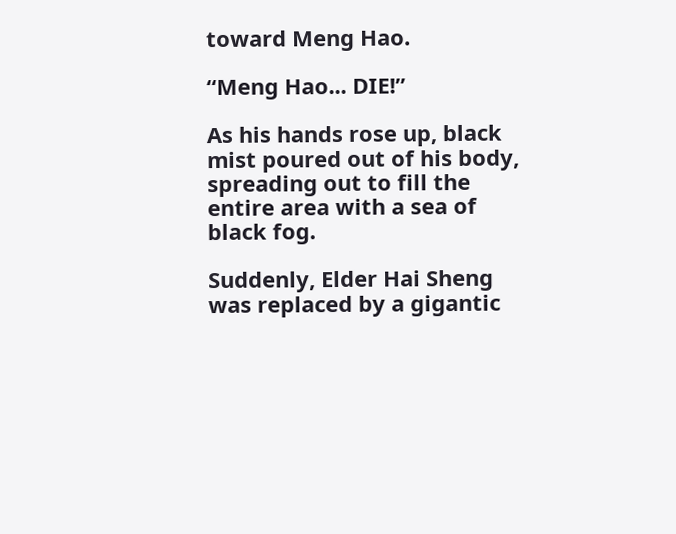toward Meng Hao.

“Meng Hao... DIE!”

As his hands rose up, black mist poured out of his body, spreading out to fill the entire area with a sea of black fog.

Suddenly, Elder Hai Sheng was replaced by a gigantic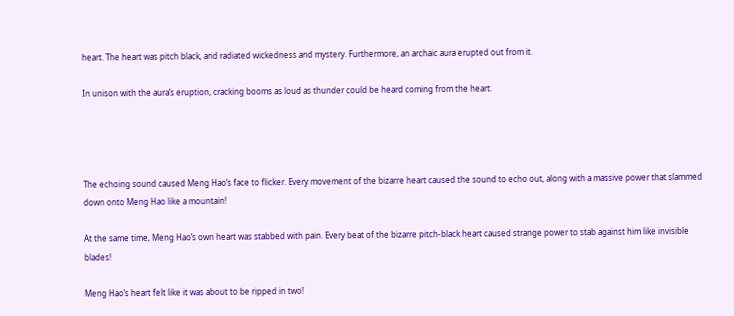heart. The heart was pitch black, and radiated wickedness and mystery. Furthermore, an archaic aura erupted out from it.

In unison with the aura’s eruption, cracking booms as loud as thunder could be heard coming from the heart.




The echoing sound caused Meng Hao’s face to flicker. Every movement of the bizarre heart caused the sound to echo out, along with a massive power that slammed down onto Meng Hao like a mountain!

At the same time, Meng Hao’s own heart was stabbed with pain. Every beat of the bizarre pitch-black heart caused strange power to stab against him like invisible blades!

Meng Hao’s heart felt like it was about to be ripped in two!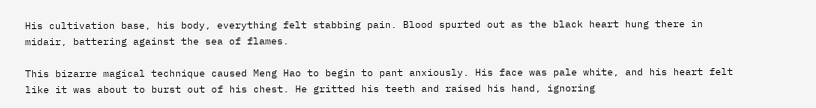His cultivation base, his body, everything felt stabbing pain. Blood spurted out as the black heart hung there in midair, battering against the sea of flames.

This bizarre magical technique caused Meng Hao to begin to pant anxiously. His face was pale white, and his heart felt like it was about to burst out of his chest. He gritted his teeth and raised his hand, ignoring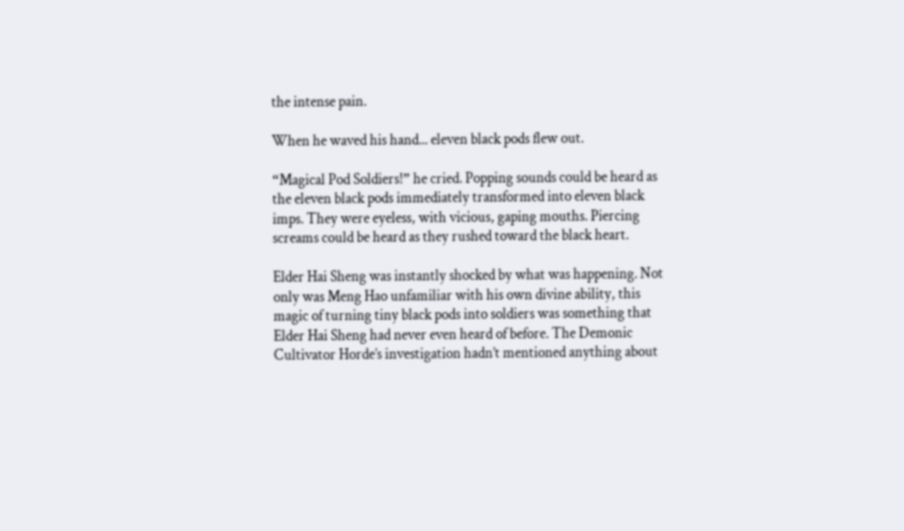the intense pain.

When he waved his hand... eleven black pods flew out.

“Magical Pod Soldiers!” he cried. Popping sounds could be heard as the eleven black pods immediately transformed into eleven black imps. They were eyeless, with vicious, gaping mouths. Piercing screams could be heard as they rushed toward the black heart.

Elder Hai Sheng was instantly shocked by what was happening. Not only was Meng Hao unfamiliar with his own divine ability, this magic of turning tiny black pods into soldiers was something that Elder Hai Sheng had never even heard of before. The Demonic Cultivator Horde’s investigation hadn’t mentioned anything about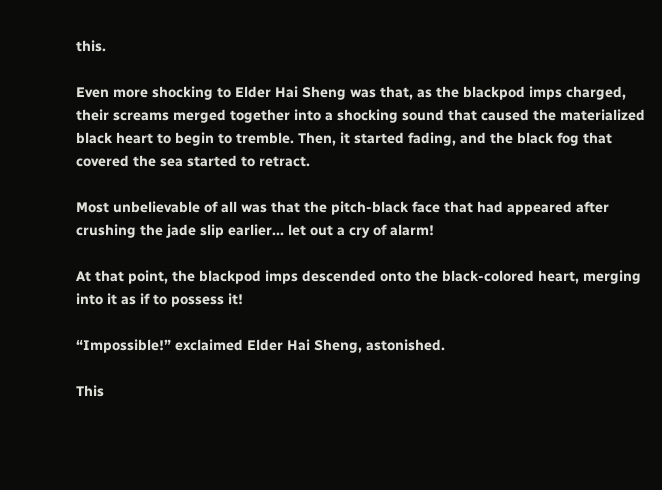this.

Even more shocking to Elder Hai Sheng was that, as the blackpod imps charged, their screams merged together into a shocking sound that caused the materialized black heart to begin to tremble. Then, it started fading, and the black fog that covered the sea started to retract.

Most unbelievable of all was that the pitch-black face that had appeared after crushing the jade slip earlier... let out a cry of alarm!

At that point, the blackpod imps descended onto the black-colored heart, merging into it as if to possess it!

“Impossible!” exclaimed Elder Hai Sheng, astonished.

This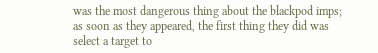was the most dangerous thing about the blackpod imps; as soon as they appeared, the first thing they did was select a target to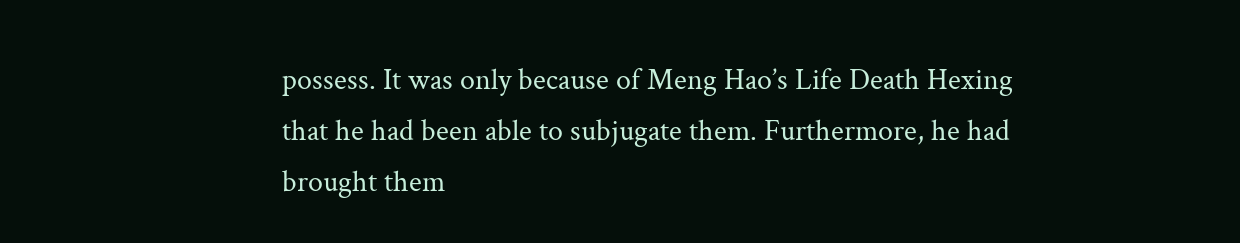possess. It was only because of Meng Hao’s Life Death Hexing that he had been able to subjugate them. Furthermore, he had brought them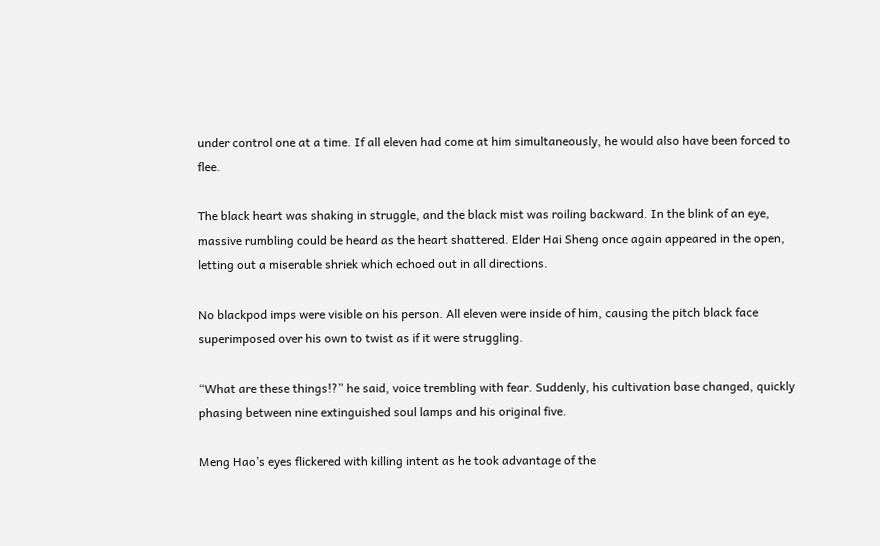under control one at a time. If all eleven had come at him simultaneously, he would also have been forced to flee.

The black heart was shaking in struggle, and the black mist was roiling backward. In the blink of an eye, massive rumbling could be heard as the heart shattered. Elder Hai Sheng once again appeared in the open, letting out a miserable shriek which echoed out in all directions.

No blackpod imps were visible on his person. All eleven were inside of him, causing the pitch black face superimposed over his own to twist as if it were struggling.

“What are these things!?” he said, voice trembling with fear. Suddenly, his cultivation base changed, quickly phasing between nine extinguished soul lamps and his original five.

Meng Hao’s eyes flickered with killing intent as he took advantage of the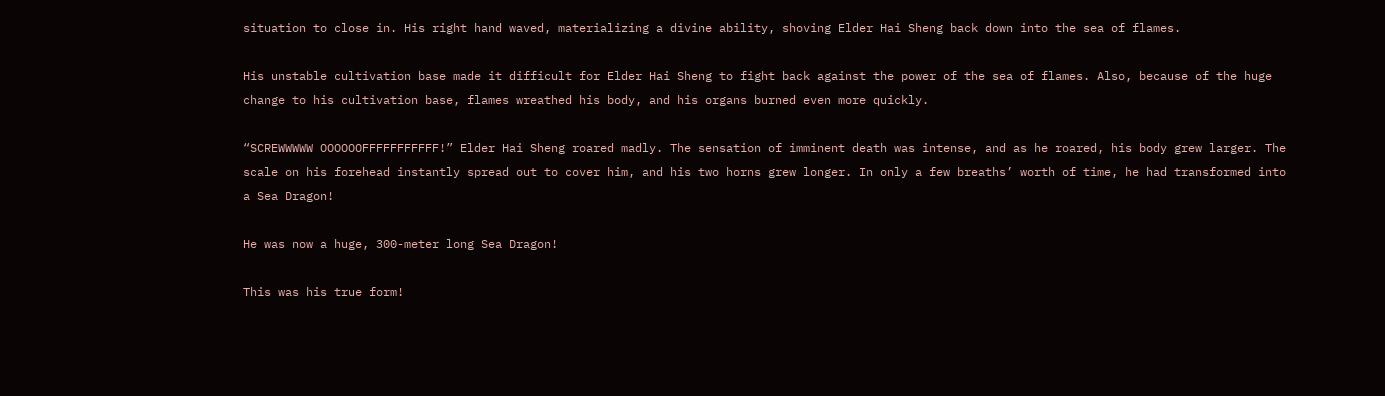situation to close in. His right hand waved, materializing a divine ability, shoving Elder Hai Sheng back down into the sea of flames.

His unstable cultivation base made it difficult for Elder Hai Sheng to fight back against the power of the sea of flames. Also, because of the huge change to his cultivation base, flames wreathed his body, and his organs burned even more quickly.

“SCREWWWWW OOOOOOFFFFFFFFFFF!” Elder Hai Sheng roared madly. The sensation of imminent death was intense, and as he roared, his body grew larger. The scale on his forehead instantly spread out to cover him, and his two horns grew longer. In only a few breaths’ worth of time, he had transformed into a Sea Dragon!

He was now a huge, 300-meter long Sea Dragon!

This was his true form!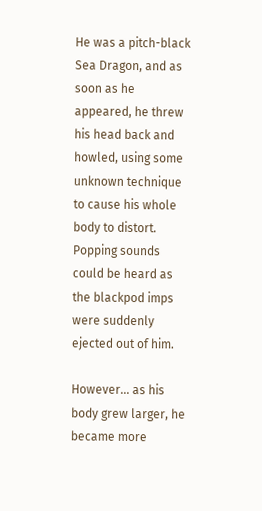He was a pitch-black Sea Dragon, and as soon as he appeared, he threw his head back and howled, using some unknown technique to cause his whole body to distort. Popping sounds could be heard as the blackpod imps were suddenly ejected out of him.

However... as his body grew larger, he became more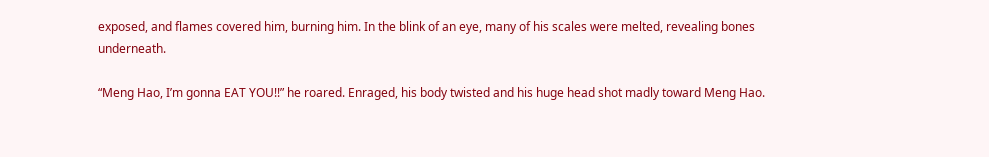exposed, and flames covered him, burning him. In the blink of an eye, many of his scales were melted, revealing bones underneath.

“Meng Hao, I’m gonna EAT YOU!!” he roared. Enraged, his body twisted and his huge head shot madly toward Meng Hao.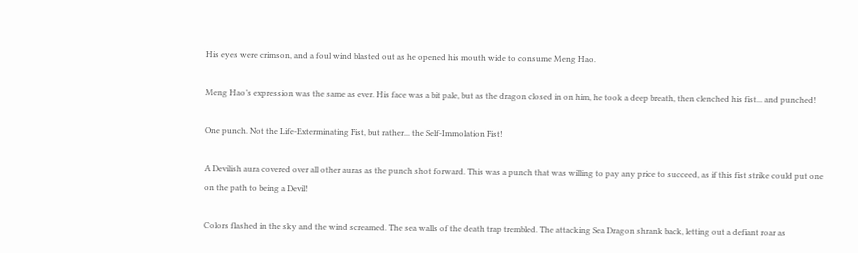His eyes were crimson, and a foul wind blasted out as he opened his mouth wide to consume Meng Hao.

Meng Hao’s expression was the same as ever. His face was a bit pale, but as the dragon closed in on him, he took a deep breath, then clenched his fist... and punched!

One punch. Not the Life-Exterminating Fist, but rather... the Self-Immolation Fist!

A Devilish aura covered over all other auras as the punch shot forward. This was a punch that was willing to pay any price to succeed, as if this fist strike could put one on the path to being a Devil!

Colors flashed in the sky and the wind screamed. The sea walls of the death trap trembled. The attacking Sea Dragon shrank back, letting out a defiant roar as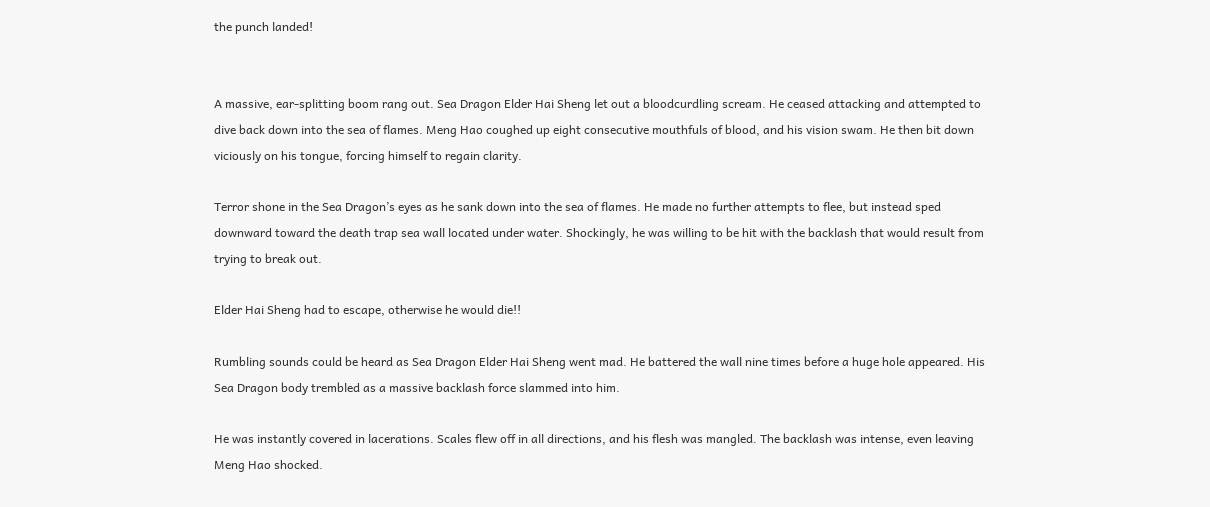the punch landed!


A massive, ear-splitting boom rang out. Sea Dragon Elder Hai Sheng let out a bloodcurdling scream. He ceased attacking and attempted to dive back down into the sea of flames. Meng Hao coughed up eight consecutive mouthfuls of blood, and his vision swam. He then bit down viciously on his tongue, forcing himself to regain clarity.

Terror shone in the Sea Dragon’s eyes as he sank down into the sea of flames. He made no further attempts to flee, but instead sped downward toward the death trap sea wall located under water. Shockingly, he was willing to be hit with the backlash that would result from trying to break out.

Elder Hai Sheng had to escape, otherwise he would die!!

Rumbling sounds could be heard as Sea Dragon Elder Hai Sheng went mad. He battered the wall nine times before a huge hole appeared. His Sea Dragon body trembled as a massive backlash force slammed into him.

He was instantly covered in lacerations. Scales flew off in all directions, and his flesh was mangled. The backlash was intense, even leaving Meng Hao shocked.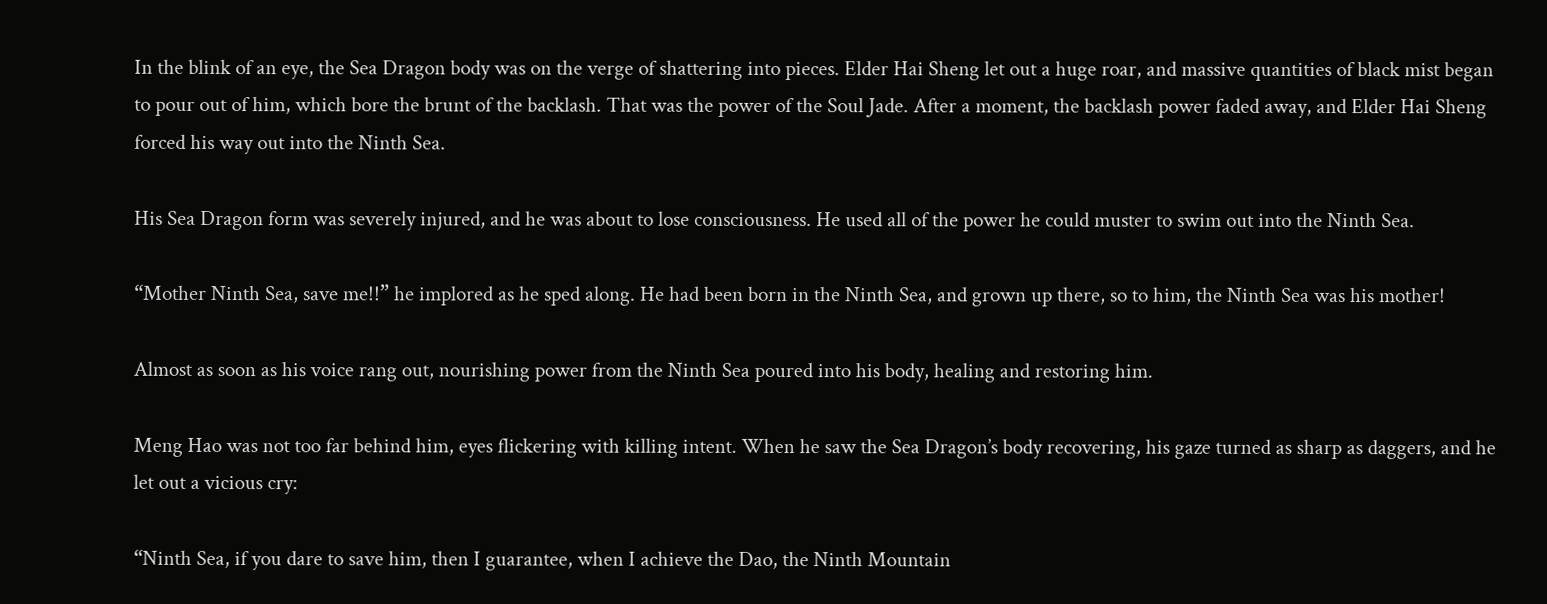In the blink of an eye, the Sea Dragon body was on the verge of shattering into pieces. Elder Hai Sheng let out a huge roar, and massive quantities of black mist began to pour out of him, which bore the brunt of the backlash. That was the power of the Soul Jade. After a moment, the backlash power faded away, and Elder Hai Sheng forced his way out into the Ninth Sea.

His Sea Dragon form was severely injured, and he was about to lose consciousness. He used all of the power he could muster to swim out into the Ninth Sea.

“Mother Ninth Sea, save me!!” he implored as he sped along. He had been born in the Ninth Sea, and grown up there, so to him, the Ninth Sea was his mother!

Almost as soon as his voice rang out, nourishing power from the Ninth Sea poured into his body, healing and restoring him.

Meng Hao was not too far behind him, eyes flickering with killing intent. When he saw the Sea Dragon’s body recovering, his gaze turned as sharp as daggers, and he let out a vicious cry:

“Ninth Sea, if you dare to save him, then I guarantee, when I achieve the Dao, the Ninth Mountain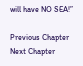will have NO SEA!”

Previous Chapter Next Chapter